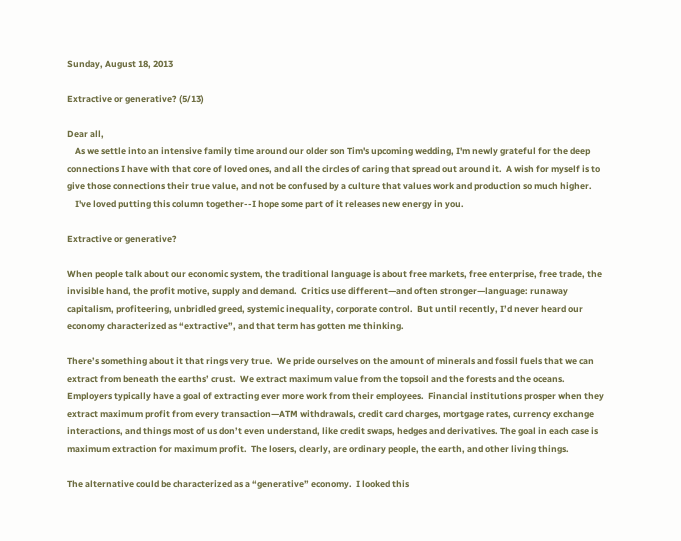Sunday, August 18, 2013

Extractive or generative? (5/13)

Dear all,
    As we settle into an intensive family time around our older son Tim's upcoming wedding, I'm newly grateful for the deep connections I have with that core of loved ones, and all the circles of caring that spread out around it.  A wish for myself is to give those connections their true value, and not be confused by a culture that values work and production so much higher.
    I've loved putting this column together--I hope some part of it releases new energy in you.

Extractive or generative?

When people talk about our economic system, the traditional language is about free markets, free enterprise, free trade, the invisible hand, the profit motive, supply and demand.  Critics use different—and often stronger—language: runaway capitalism, profiteering, unbridled greed, systemic inequality, corporate control.  But until recently, I’d never heard our economy characterized as “extractive”, and that term has gotten me thinking.

There’s something about it that rings very true.  We pride ourselves on the amount of minerals and fossil fuels that we can extract from beneath the earths’ crust.  We extract maximum value from the topsoil and the forests and the oceans.  Employers typically have a goal of extracting ever more work from their employees.  Financial institutions prosper when they extract maximum profit from every transaction—ATM withdrawals, credit card charges, mortgage rates, currency exchange interactions, and things most of us don’t even understand, like credit swaps, hedges and derivatives. The goal in each case is maximum extraction for maximum profit.  The losers, clearly, are ordinary people, the earth, and other living things.

The alternative could be characterized as a “generative” economy.  I looked this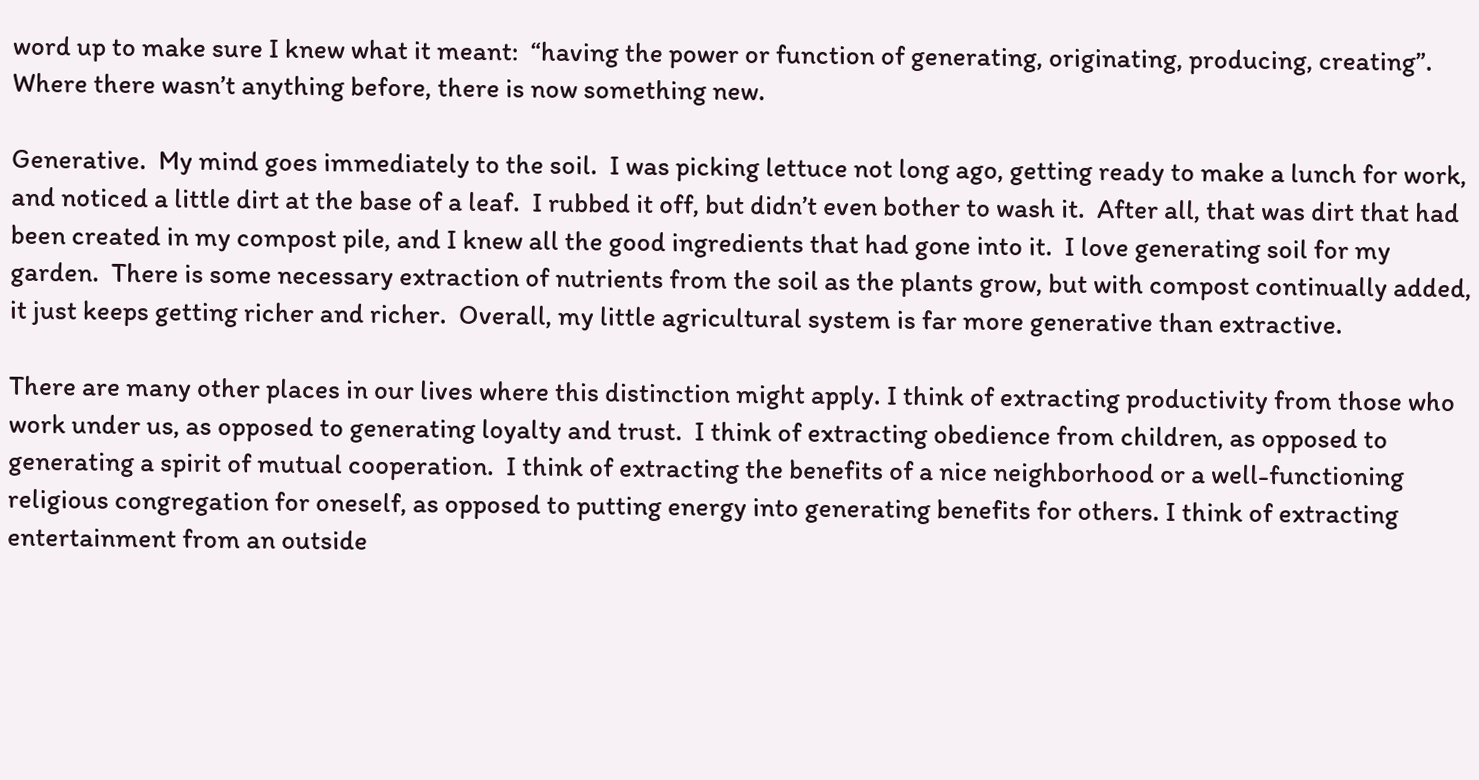word up to make sure I knew what it meant:  “having the power or function of generating, originating, producing, creating”.  Where there wasn’t anything before, there is now something new.

Generative.  My mind goes immediately to the soil.  I was picking lettuce not long ago, getting ready to make a lunch for work, and noticed a little dirt at the base of a leaf.  I rubbed it off, but didn’t even bother to wash it.  After all, that was dirt that had been created in my compost pile, and I knew all the good ingredients that had gone into it.  I love generating soil for my garden.  There is some necessary extraction of nutrients from the soil as the plants grow, but with compost continually added, it just keeps getting richer and richer.  Overall, my little agricultural system is far more generative than extractive.

There are many other places in our lives where this distinction might apply. I think of extracting productivity from those who work under us, as opposed to generating loyalty and trust.  I think of extracting obedience from children, as opposed to generating a spirit of mutual cooperation.  I think of extracting the benefits of a nice neighborhood or a well-functioning religious congregation for oneself, as opposed to putting energy into generating benefits for others. I think of extracting entertainment from an outside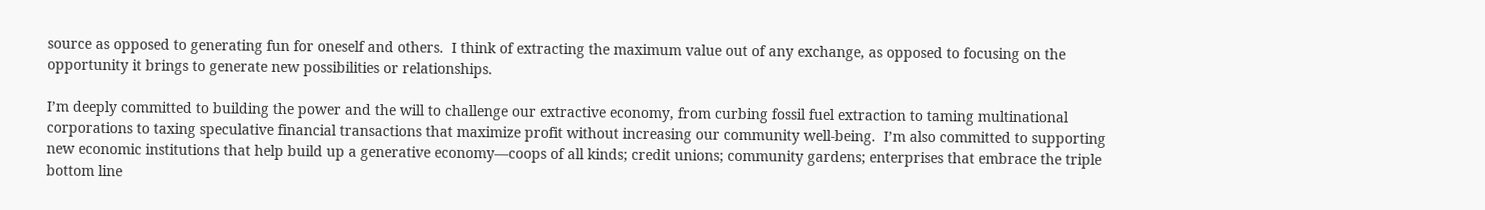source as opposed to generating fun for oneself and others.  I think of extracting the maximum value out of any exchange, as opposed to focusing on the opportunity it brings to generate new possibilities or relationships.

I’m deeply committed to building the power and the will to challenge our extractive economy, from curbing fossil fuel extraction to taming multinational corporations to taxing speculative financial transactions that maximize profit without increasing our community well-being.  I’m also committed to supporting new economic institutions that help build up a generative economy—coops of all kinds; credit unions; community gardens; enterprises that embrace the triple bottom line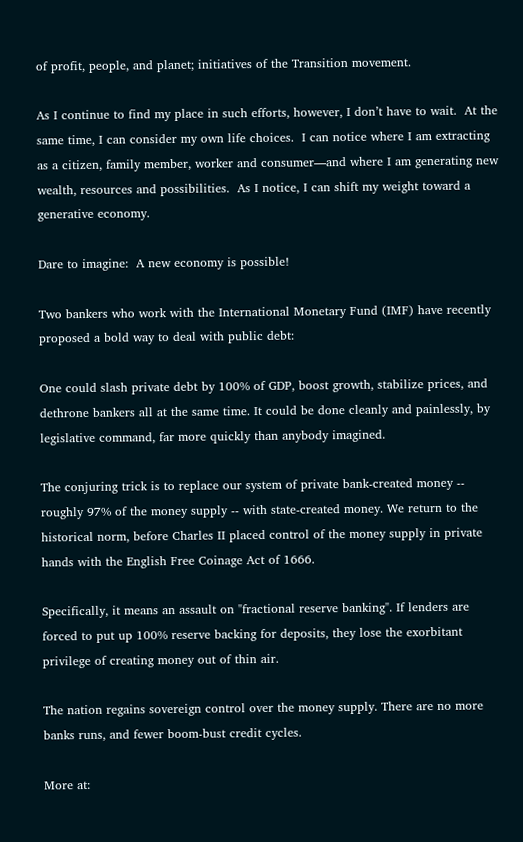of profit, people, and planet; initiatives of the Transition movement.

As I continue to find my place in such efforts, however, I don’t have to wait.  At the same time, I can consider my own life choices.  I can notice where I am extracting as a citizen, family member, worker and consumer—and where I am generating new wealth, resources and possibilities.  As I notice, I can shift my weight toward a generative economy.

Dare to imagine:  A new economy is possible!

Two bankers who work with the International Monetary Fund (IMF) have recently proposed a bold way to deal with public debt:

One could slash private debt by 100% of GDP, boost growth, stabilize prices, and dethrone bankers all at the same time. It could be done cleanly and painlessly, by legislative command, far more quickly than anybody imagined.

The conjuring trick is to replace our system of private bank-created money -- roughly 97% of the money supply -- with state-created money. We return to the historical norm, before Charles II placed control of the money supply in private hands with the English Free Coinage Act of 1666.

Specifically, it means an assault on "fractional reserve banking". If lenders are forced to put up 100% reserve backing for deposits, they lose the exorbitant privilege of creating money out of thin air.

The nation regains sovereign control over the money supply. There are no more banks runs, and fewer boom-bust credit cycles.

More at: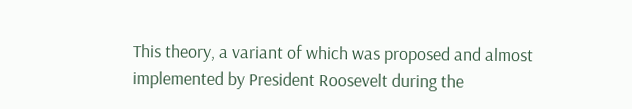This theory, a variant of which was proposed and almost implemented by President Roosevelt during the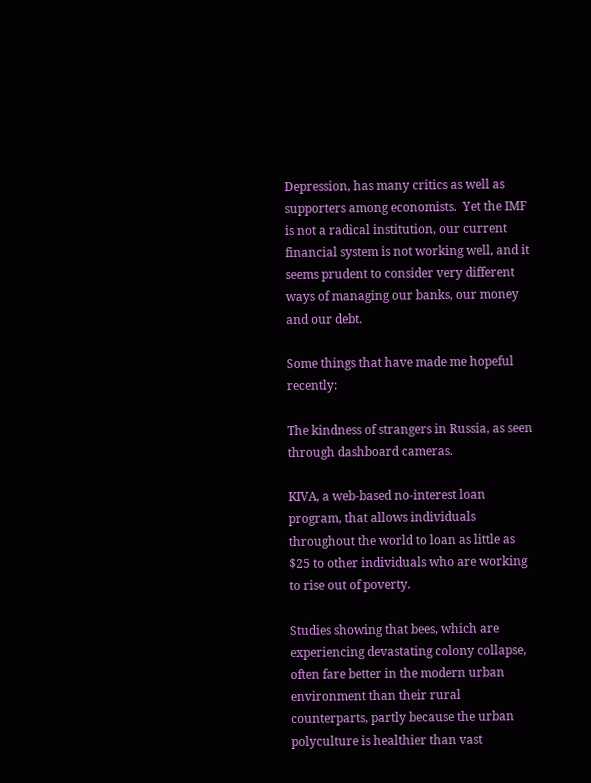Depression, has many critics as well as supporters among economists.  Yet the IMF is not a radical institution, our current financial system is not working well, and it seems prudent to consider very different ways of managing our banks, our money and our debt.

Some things that have made me hopeful recently:

The kindness of strangers in Russia, as seen through dashboard cameras.

KIVA, a web-based no-interest loan program, that allows individuals throughout the world to loan as little as $25 to other individuals who are working to rise out of poverty.

Studies showing that bees, which are experiencing devastating colony collapse, often fare better in the modern urban environment than their rural counterparts, partly because the urban polyculture is healthier than vast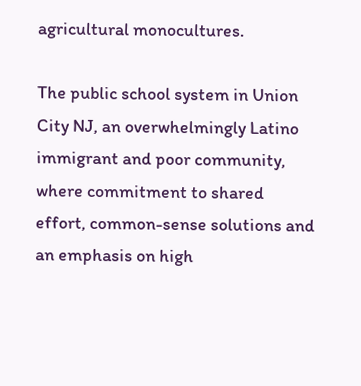agricultural monocultures.

The public school system in Union City NJ, an overwhelmingly Latino immigrant and poor community, where commitment to shared effort, common-sense solutions and an emphasis on high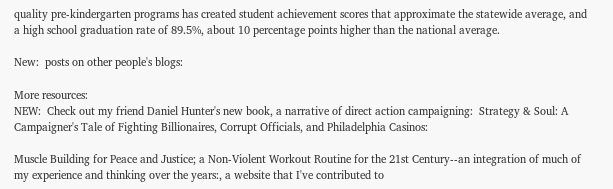quality pre-kindergarten programs has created student achievement scores that approximate the statewide average, and a high school graduation rate of 89.5%, about 10 percentage points higher than the national average.

New:  posts on other people's blogs:

More resources:
NEW:  Check out my friend Daniel Hunter's new book, a narrative of direct action campaigning:  Strategy & Soul: A Campaigner's Tale of Fighting Billionaires, Corrupt Officials, and Philadelphia Casinos:

Muscle Building for Peace and Justice; a Non-Violent Workout Routine for the 21st Century--an integration of much of my experience and thinking over the years:, a website that I've contributed to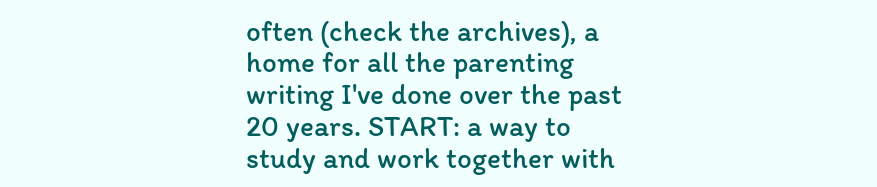often (check the archives), a home for all the parenting
writing I've done over the past 20 years. START: a way to study and work together with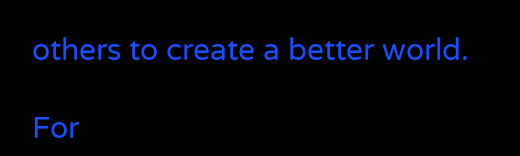others to create a better world.

For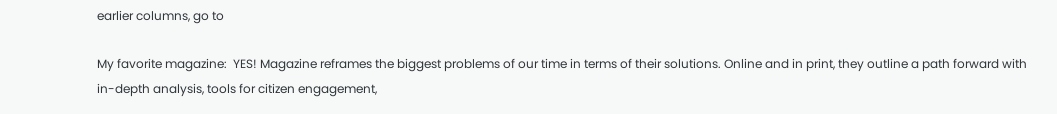earlier columns, go to

My favorite magazine:  YES! Magazine reframes the biggest problems of our time in terms of their solutions. Online and in print, they outline a path forward with in-depth analysis, tools for citizen engagement,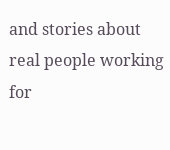and stories about real people working for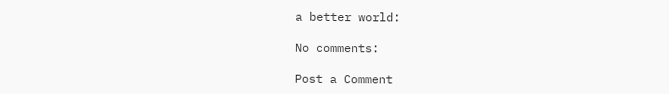a better world:

No comments:

Post a Comment